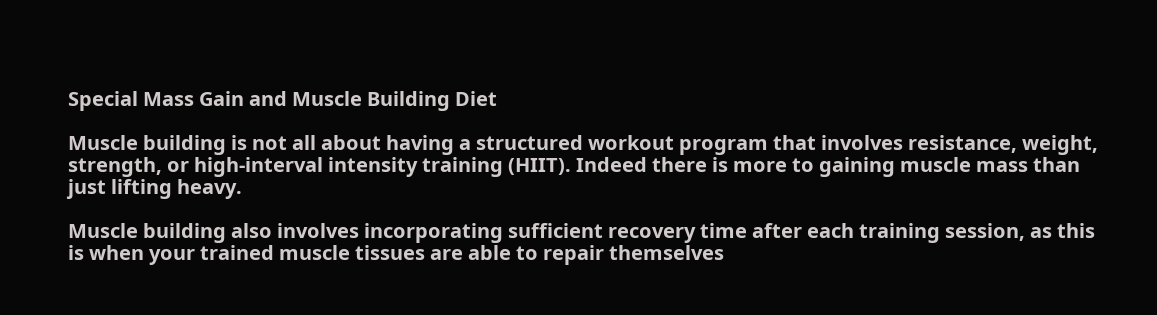Special Mass Gain and Muscle Building Diet

Muscle building is not all about having a structured workout program that involves resistance, weight, strength, or high-interval intensity training (HIIT). Indeed there is more to gaining muscle mass than just lifting heavy.

Muscle building also involves incorporating sufficient recovery time after each training session, as this is when your trained muscle tissues are able to repair themselves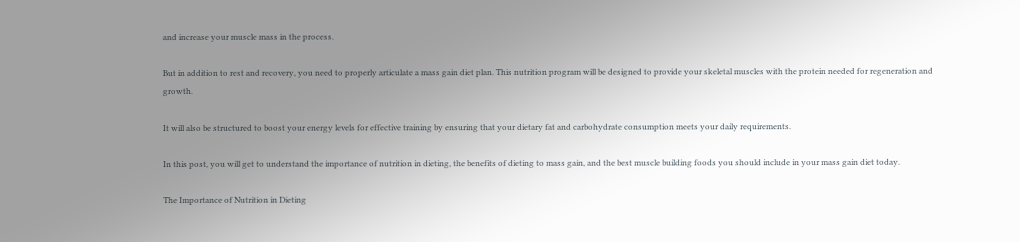and increase your muscle mass in the process.

But in addition to rest and recovery, you need to properly articulate a mass gain diet plan. This nutrition program will be designed to provide your skeletal muscles with the protein needed for regeneration and growth.

It will also be structured to boost your energy levels for effective training by ensuring that your dietary fat and carbohydrate consumption meets your daily requirements.

In this post, you will get to understand the importance of nutrition in dieting, the benefits of dieting to mass gain, and the best muscle building foods you should include in your mass gain diet today.

The Importance of Nutrition in Dieting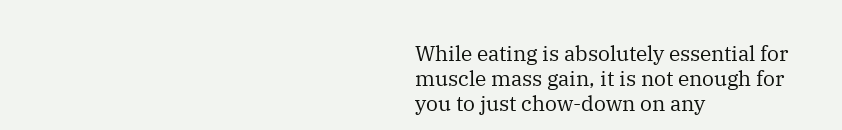While eating is absolutely essential for muscle mass gain, it is not enough for you to just chow-down on any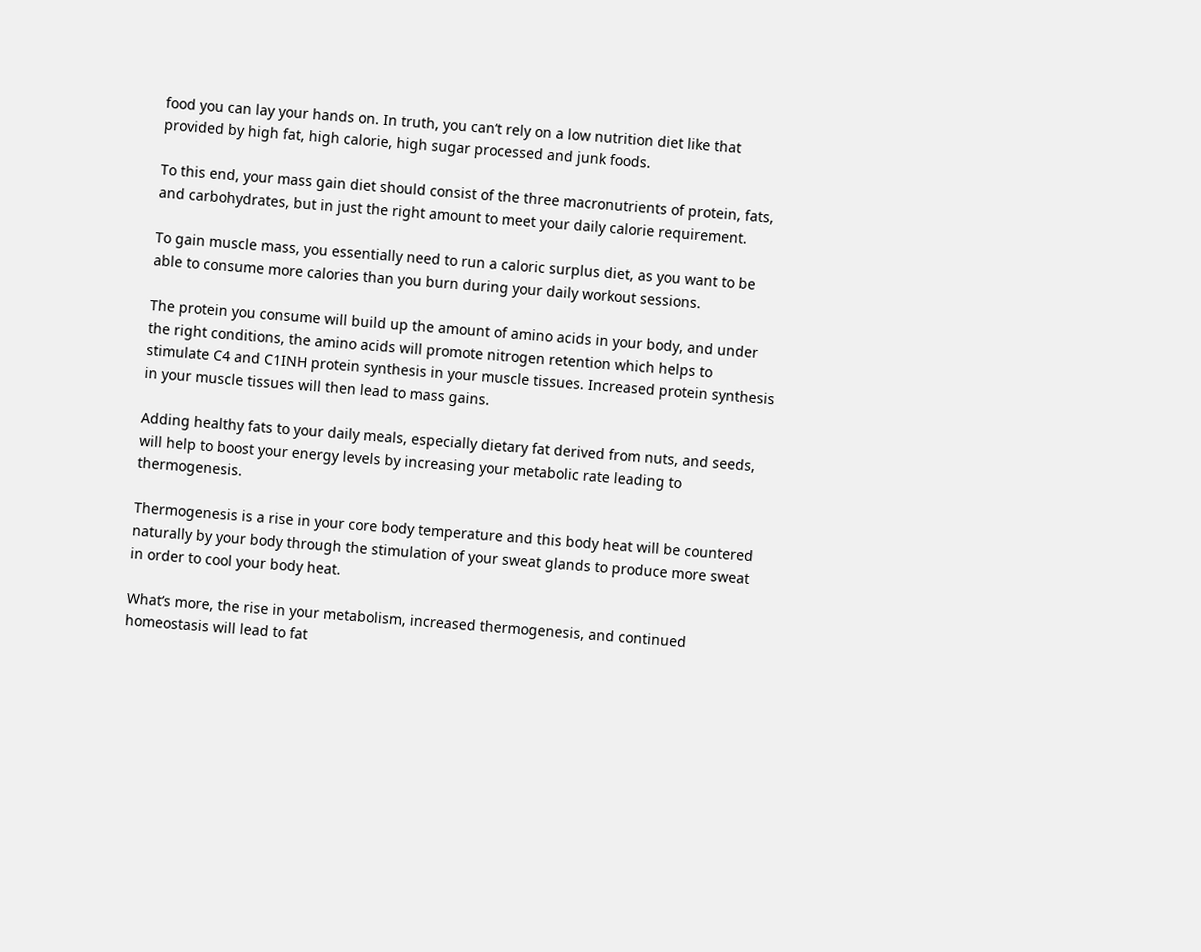food you can lay your hands on. In truth, you can’t rely on a low nutrition diet like that provided by high fat, high calorie, high sugar processed and junk foods.

To this end, your mass gain diet should consist of the three macronutrients of protein, fats, and carbohydrates, but in just the right amount to meet your daily calorie requirement.

To gain muscle mass, you essentially need to run a caloric surplus diet, as you want to be able to consume more calories than you burn during your daily workout sessions.

The protein you consume will build up the amount of amino acids in your body, and under the right conditions, the amino acids will promote nitrogen retention which helps to stimulate C4 and C1INH protein synthesis in your muscle tissues. Increased protein synthesis in your muscle tissues will then lead to mass gains.

Adding healthy fats to your daily meals, especially dietary fat derived from nuts, and seeds, will help to boost your energy levels by increasing your metabolic rate leading to thermogenesis.

Thermogenesis is a rise in your core body temperature and this body heat will be countered naturally by your body through the stimulation of your sweat glands to produce more sweat in order to cool your body heat.

What’s more, the rise in your metabolism, increased thermogenesis, and continued homeostasis will lead to fat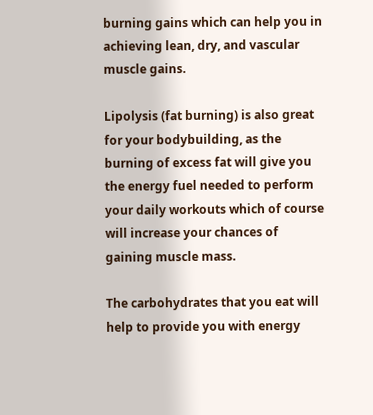burning gains which can help you in achieving lean, dry, and vascular muscle gains.

Lipolysis (fat burning) is also great for your bodybuilding, as the burning of excess fat will give you the energy fuel needed to perform your daily workouts which of course will increase your chances of gaining muscle mass.

The carbohydrates that you eat will help to provide you with energy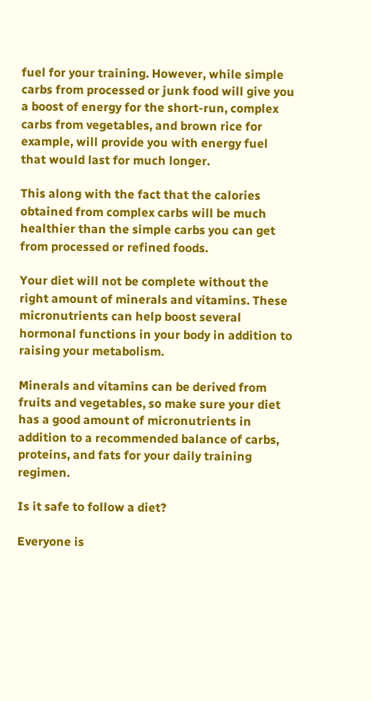fuel for your training. However, while simple carbs from processed or junk food will give you a boost of energy for the short-run, complex carbs from vegetables, and brown rice for example, will provide you with energy fuel that would last for much longer.

This along with the fact that the calories obtained from complex carbs will be much healthier than the simple carbs you can get from processed or refined foods.

Your diet will not be complete without the right amount of minerals and vitamins. These micronutrients can help boost several hormonal functions in your body in addition to raising your metabolism.

Minerals and vitamins can be derived from fruits and vegetables, so make sure your diet has a good amount of micronutrients in addition to a recommended balance of carbs, proteins, and fats for your daily training regimen.

Is it safe to follow a diet?

Everyone is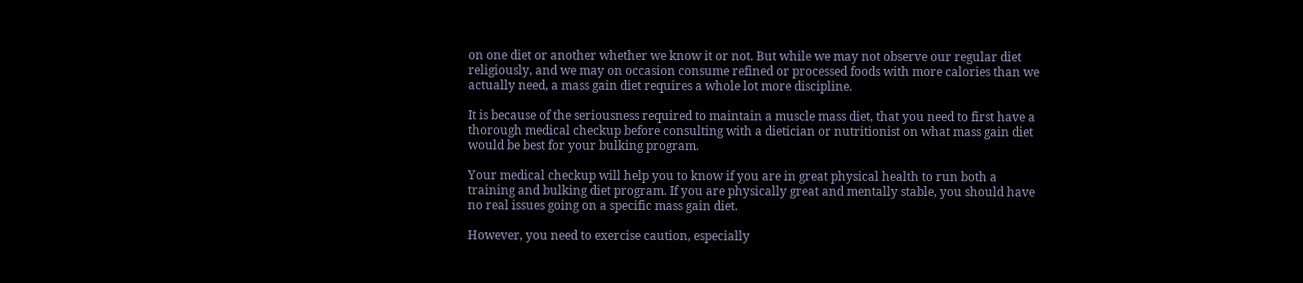on one diet or another whether we know it or not. But while we may not observe our regular diet religiously, and we may on occasion consume refined or processed foods with more calories than we actually need, a mass gain diet requires a whole lot more discipline.

It is because of the seriousness required to maintain a muscle mass diet, that you need to first have a thorough medical checkup before consulting with a dietician or nutritionist on what mass gain diet would be best for your bulking program.

Your medical checkup will help you to know if you are in great physical health to run both a training and bulking diet program. If you are physically great and mentally stable, you should have no real issues going on a specific mass gain diet.

However, you need to exercise caution, especially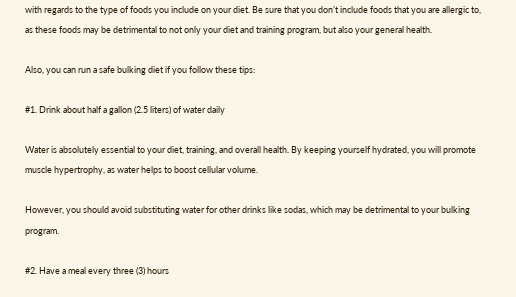with regards to the type of foods you include on your diet. Be sure that you don’t include foods that you are allergic to, as these foods may be detrimental to not only your diet and training program, but also your general health.

Also, you can run a safe bulking diet if you follow these tips:

#1. Drink about half a gallon (2.5 liters) of water daily

Water is absolutely essential to your diet, training, and overall health. By keeping yourself hydrated, you will promote muscle hypertrophy, as water helps to boost cellular volume.

However, you should avoid substituting water for other drinks like sodas, which may be detrimental to your bulking program.

#2. Have a meal every three (3) hours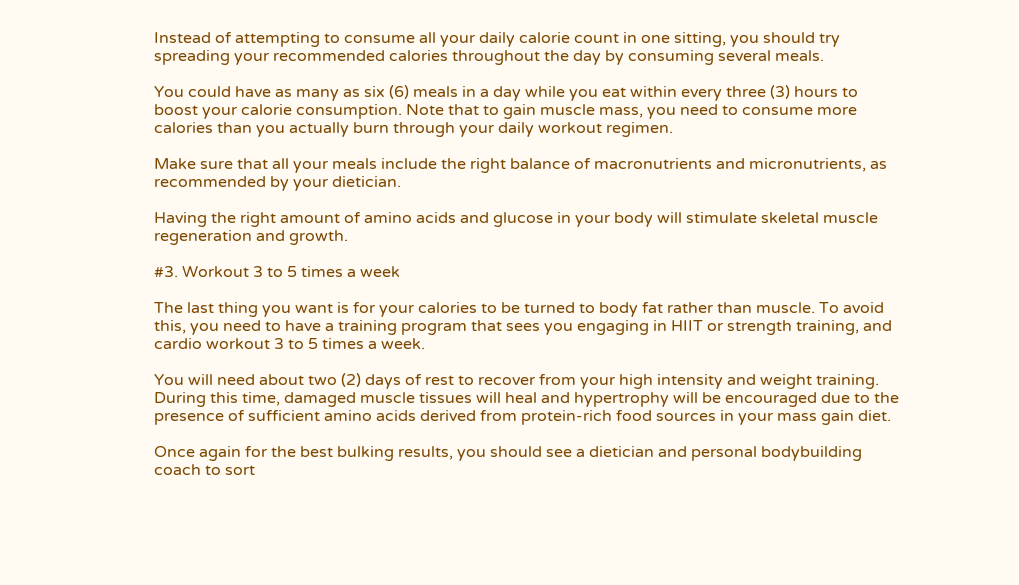Instead of attempting to consume all your daily calorie count in one sitting, you should try spreading your recommended calories throughout the day by consuming several meals.

You could have as many as six (6) meals in a day while you eat within every three (3) hours to boost your calorie consumption. Note that to gain muscle mass, you need to consume more calories than you actually burn through your daily workout regimen.

Make sure that all your meals include the right balance of macronutrients and micronutrients, as recommended by your dietician.

Having the right amount of amino acids and glucose in your body will stimulate skeletal muscle regeneration and growth.

#3. Workout 3 to 5 times a week

The last thing you want is for your calories to be turned to body fat rather than muscle. To avoid this, you need to have a training program that sees you engaging in HIIT or strength training, and cardio workout 3 to 5 times a week.

You will need about two (2) days of rest to recover from your high intensity and weight training. During this time, damaged muscle tissues will heal and hypertrophy will be encouraged due to the presence of sufficient amino acids derived from protein-rich food sources in your mass gain diet.

Once again for the best bulking results, you should see a dietician and personal bodybuilding coach to sort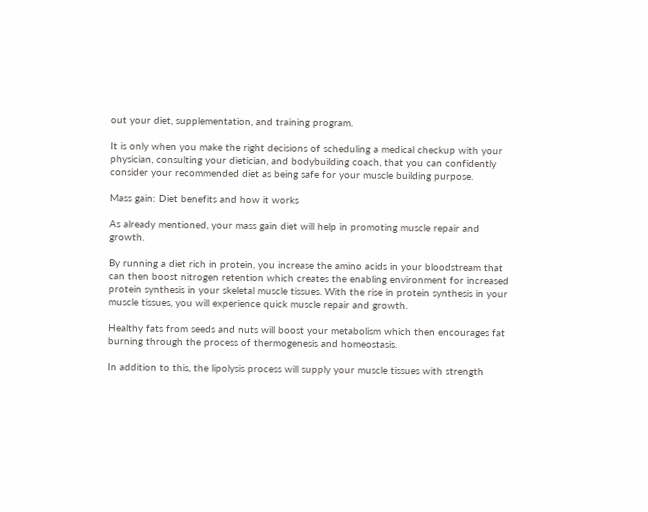out your diet, supplementation, and training program.

It is only when you make the right decisions of scheduling a medical checkup with your physician, consulting your dietician, and bodybuilding coach, that you can confidently consider your recommended diet as being safe for your muscle building purpose.

Mass gain: Diet benefits and how it works

As already mentioned, your mass gain diet will help in promoting muscle repair and growth.

By running a diet rich in protein, you increase the amino acids in your bloodstream that can then boost nitrogen retention which creates the enabling environment for increased protein synthesis in your skeletal muscle tissues. With the rise in protein synthesis in your muscle tissues, you will experience quick muscle repair and growth.

Healthy fats from seeds and nuts will boost your metabolism which then encourages fat burning through the process of thermogenesis and homeostasis.

In addition to this, the lipolysis process will supply your muscle tissues with strength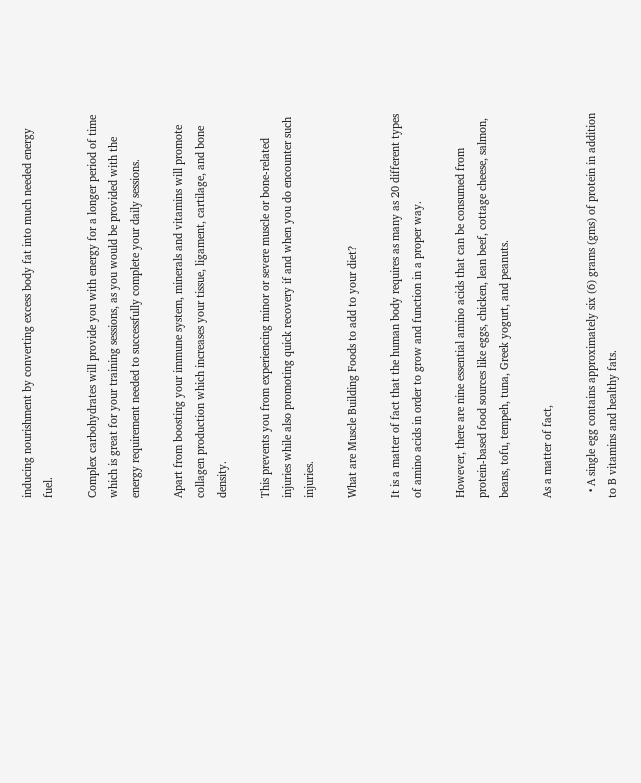inducing nourishment by converting excess body fat into much needed energy fuel.

Complex carbohydrates will provide you with energy for a longer period of time which is great for your training sessions, as you would be provided with the energy requirement needed to successfully complete your daily sessions.

Apart from boosting your immune system, minerals and vitamins will promote collagen production which increases your tissue, ligament, cartilage, and bone density.

This prevents you from experiencing minor or severe muscle or bone-related injuries while also promoting quick recovery if and when you do encounter such injuries.

What are Muscle Building Foods to add to your diet?

It is a matter of fact that the human body requires as many as 20 different types of amino acids in order to grow and function in a proper way.

However, there are nine essential amino acids that can be consumed from protein-based food sources like eggs, chicken, lean beef, cottage cheese, salmon, beans, tofu, tempeh, tuna, Greek yogurt, and peanuts.

As a matter of fact,

  • A single egg contains approximately six (6) grams (gms) of protein in addition to B vitamins and healthy fats.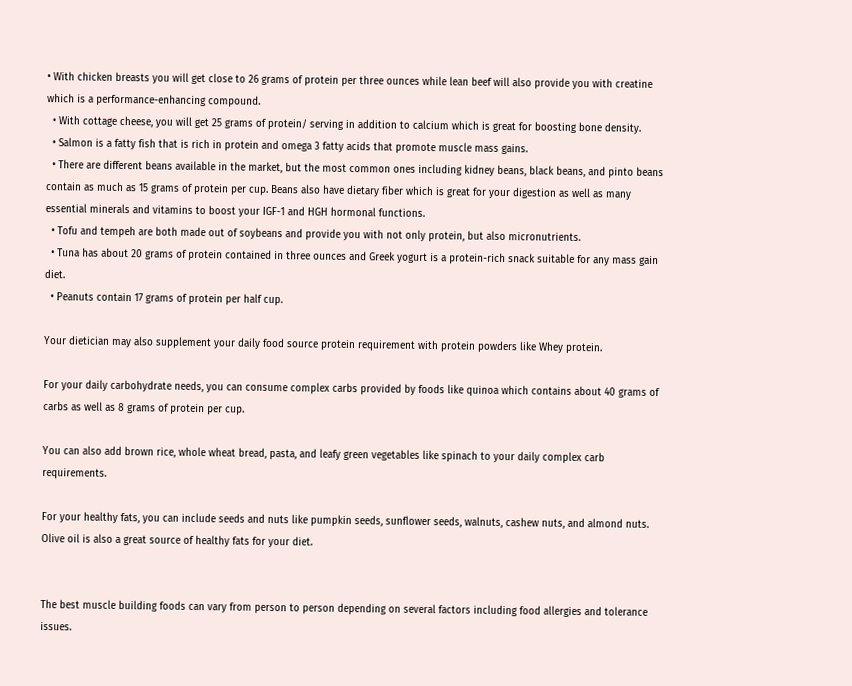• With chicken breasts you will get close to 26 grams of protein per three ounces while lean beef will also provide you with creatine which is a performance-enhancing compound.
  • With cottage cheese, you will get 25 grams of protein/ serving in addition to calcium which is great for boosting bone density.
  • Salmon is a fatty fish that is rich in protein and omega 3 fatty acids that promote muscle mass gains.
  • There are different beans available in the market, but the most common ones including kidney beans, black beans, and pinto beans contain as much as 15 grams of protein per cup. Beans also have dietary fiber which is great for your digestion as well as many essential minerals and vitamins to boost your IGF-1 and HGH hormonal functions.
  • Tofu and tempeh are both made out of soybeans and provide you with not only protein, but also micronutrients.
  • Tuna has about 20 grams of protein contained in three ounces and Greek yogurt is a protein-rich snack suitable for any mass gain diet.
  • Peanuts contain 17 grams of protein per half cup.

Your dietician may also supplement your daily food source protein requirement with protein powders like Whey protein.

For your daily carbohydrate needs, you can consume complex carbs provided by foods like quinoa which contains about 40 grams of carbs as well as 8 grams of protein per cup.

You can also add brown rice, whole wheat bread, pasta, and leafy green vegetables like spinach to your daily complex carb requirements.

For your healthy fats, you can include seeds and nuts like pumpkin seeds, sunflower seeds, walnuts, cashew nuts, and almond nuts. Olive oil is also a great source of healthy fats for your diet.


The best muscle building foods can vary from person to person depending on several factors including food allergies and tolerance issues.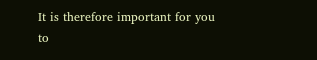It is therefore important for you to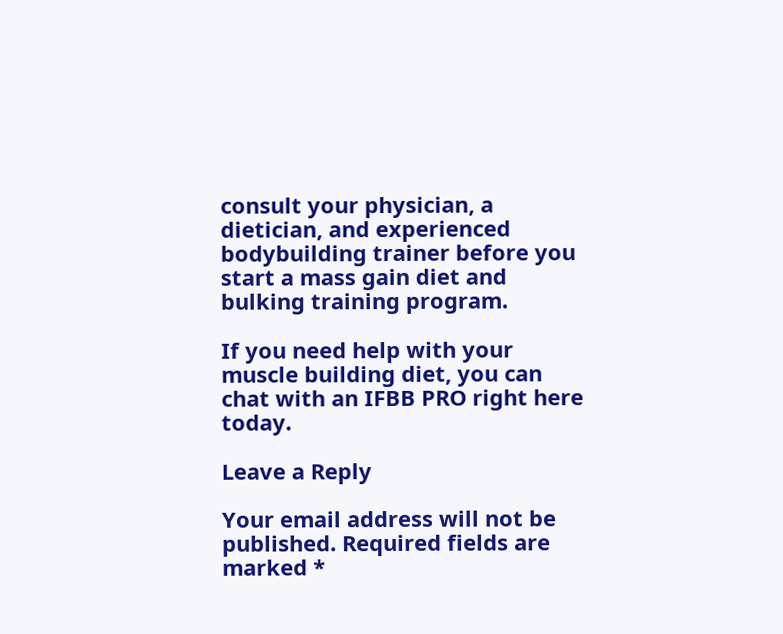consult your physician, a dietician, and experienced bodybuilding trainer before you start a mass gain diet and bulking training program.

If you need help with your muscle building diet, you can chat with an IFBB PRO right here today.

Leave a Reply

Your email address will not be published. Required fields are marked *